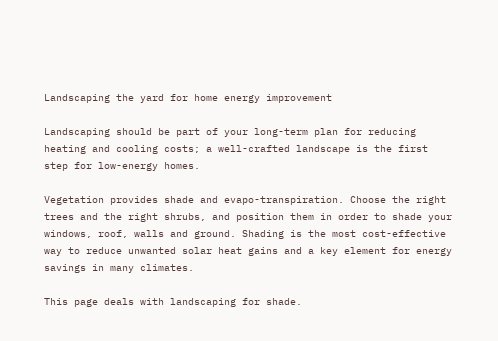Landscaping the yard for home energy improvement

Landscaping should be part of your long-term plan for reducing heating and cooling costs; a well-crafted landscape is the first step for low-energy homes.

Vegetation provides shade and evapo-transpiration. Choose the right trees and the right shrubs, and position them in order to shade your windows, roof, walls and ground. Shading is the most cost-effective way to reduce unwanted solar heat gains and a key element for energy savings in many climates.

This page deals with landscaping for shade.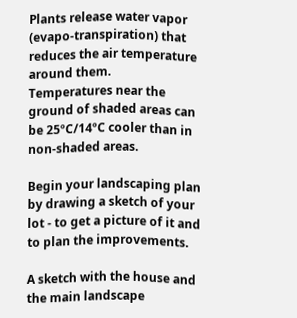Plants release water vapor (evapo-transpiration) that reduces the air temperature around them.
Temperatures near the ground of shaded areas can be 25ºC/14ºC cooler than in non-shaded areas.

Begin your landscaping plan by drawing a sketch of your lot - to get a picture of it and to plan the improvements.

A sketch with the house and the main landscape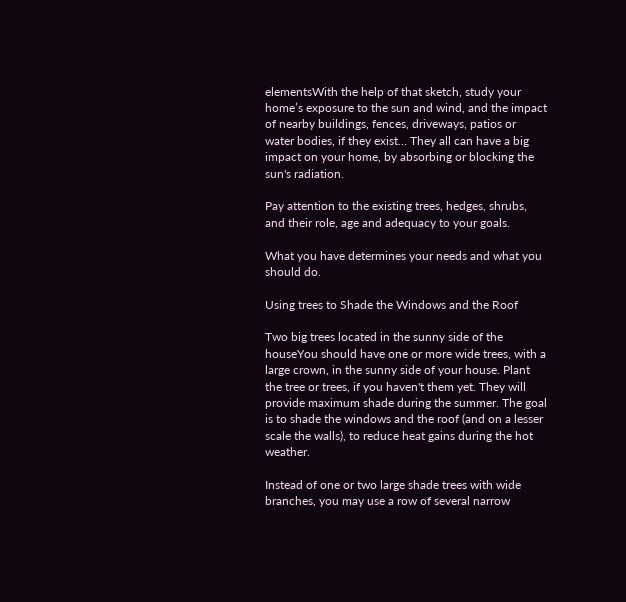elementsWith the help of that sketch, study your home’s exposure to the sun and wind, and the impact of nearby buildings, fences, driveways, patios or water bodies, if they exist… They all can have a big impact on your home, by absorbing or blocking the sun's radiation.

Pay attention to the existing trees, hedges, shrubs, and their role, age and adequacy to your goals.

What you have determines your needs and what you should do.

Using trees to Shade the Windows and the Roof

Two big trees located in the sunny side of the houseYou should have one or more wide trees, with a large crown, in the sunny side of your house. Plant the tree or trees, if you haven't them yet. They will provide maximum shade during the summer. The goal is to shade the windows and the roof (and on a lesser scale the walls), to reduce heat gains during the hot weather.

Instead of one or two large shade trees with wide branches, you may use a row of several narrow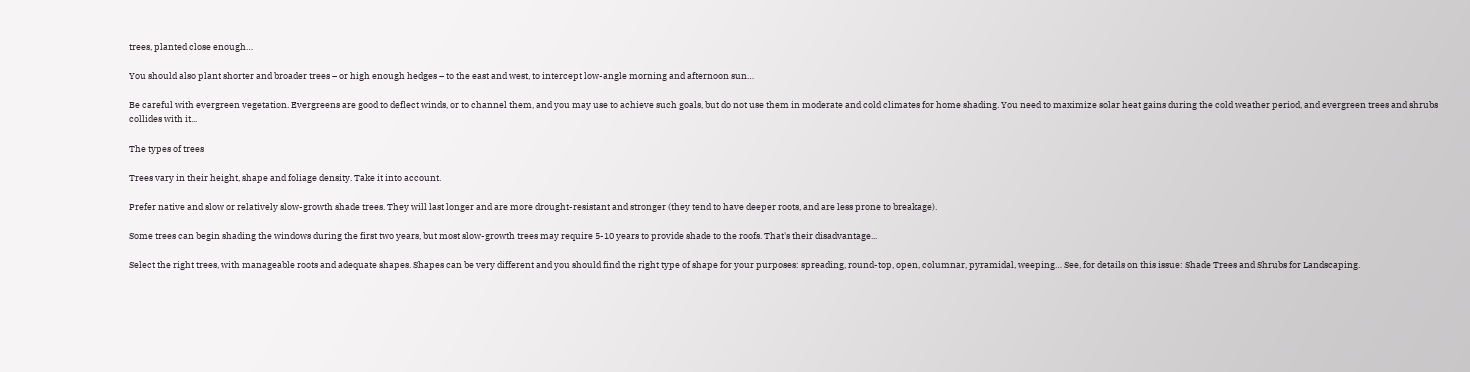trees, planted close enough…

You should also plant shorter and broader trees – or high enough hedges – to the east and west, to intercept low-angle morning and afternoon sun…

Be careful with evergreen vegetation. Evergreens are good to deflect winds, or to channel them, and you may use to achieve such goals, but do not use them in moderate and cold climates for home shading. You need to maximize solar heat gains during the cold weather period, and evergreen trees and shrubs collides with it...

The types of trees

Trees vary in their height, shape and foliage density. Take it into account.

Prefer native and slow or relatively slow-growth shade trees. They will last longer and are more drought-resistant and stronger (they tend to have deeper roots, and are less prone to breakage).

Some trees can begin shading the windows during the first two years, but most slow-growth trees may require 5-10 years to provide shade to the roofs. That's their disadvantage...

Select the right trees, with manageable roots and adequate shapes. Shapes can be very different and you should find the right type of shape for your purposes: spreading, round-top, open, columnar, pyramidal, weeping… See, for details on this issue: Shade Trees and Shrubs for Landscaping.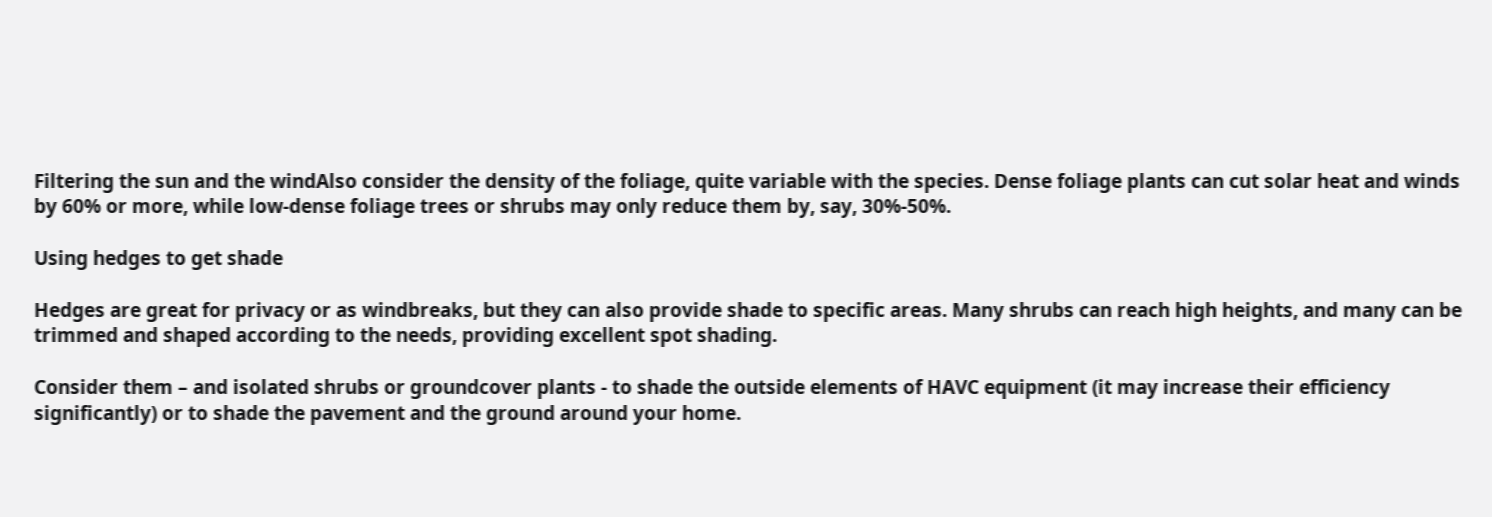Filtering the sun and the windAlso consider the density of the foliage, quite variable with the species. Dense foliage plants can cut solar heat and winds by 60% or more, while low-dense foliage trees or shrubs may only reduce them by, say, 30%-50%.

Using hedges to get shade

Hedges are great for privacy or as windbreaks, but they can also provide shade to specific areas. Many shrubs can reach high heights, and many can be trimmed and shaped according to the needs, providing excellent spot shading.

Consider them – and isolated shrubs or groundcover plants - to shade the outside elements of HAVC equipment (it may increase their efficiency significantly) or to shade the pavement and the ground around your home.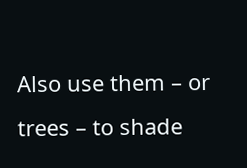Also use them – or trees – to shade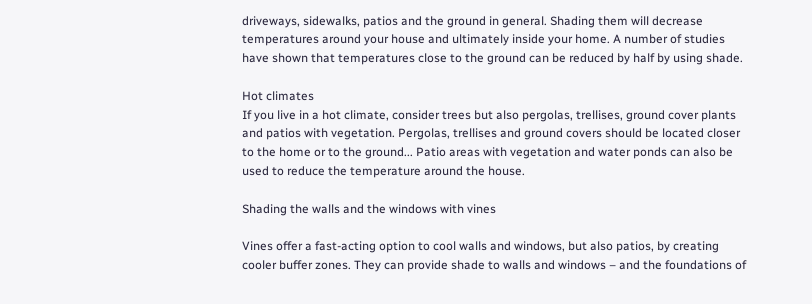driveways, sidewalks, patios and the ground in general. Shading them will decrease temperatures around your house and ultimately inside your home. A number of studies have shown that temperatures close to the ground can be reduced by half by using shade.

Hot climates
If you live in a hot climate, consider trees but also pergolas, trellises, ground cover plants and patios with vegetation. Pergolas, trellises and ground covers should be located closer to the home or to the ground... Patio areas with vegetation and water ponds can also be used to reduce the temperature around the house.

Shading the walls and the windows with vines

Vines offer a fast-acting option to cool walls and windows, but also patios, by creating cooler buffer zones. They can provide shade to walls and windows – and the foundations of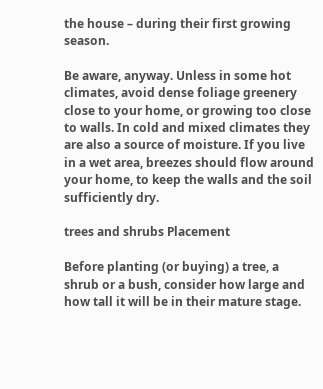the house – during their first growing season.

Be aware, anyway. Unless in some hot climates, avoid dense foliage greenery close to your home, or growing too close to walls. In cold and mixed climates they are also a source of moisture. If you live in a wet area, breezes should flow around your home, to keep the walls and the soil sufficiently dry.

trees and shrubs Placement

Before planting (or buying) a tree, a shrub or a bush, consider how large and how tall it will be in their mature stage.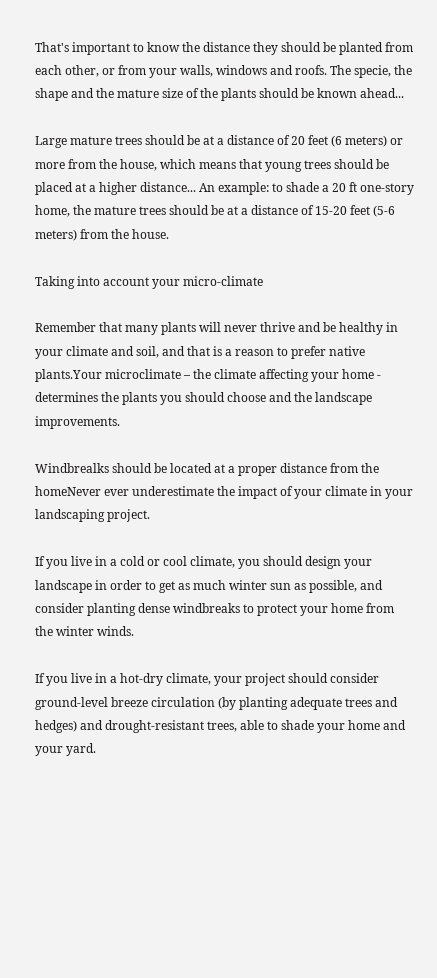That's important to know the distance they should be planted from each other, or from your walls, windows and roofs. The specie, the shape and the mature size of the plants should be known ahead...

Large mature trees should be at a distance of 20 feet (6 meters) or more from the house, which means that young trees should be placed at a higher distance... An example: to shade a 20 ft one-story home, the mature trees should be at a distance of 15-20 feet (5-6 meters) from the house.

Taking into account your micro-climate

Remember that many plants will never thrive and be healthy in your climate and soil, and that is a reason to prefer native plants.Your microclimate – the climate affecting your home - determines the plants you should choose and the landscape improvements.

Windbrealks should be located at a proper distance from the homeNever ever underestimate the impact of your climate in your landscaping project.

If you live in a cold or cool climate, you should design your landscape in order to get as much winter sun as possible, and consider planting dense windbreaks to protect your home from the winter winds.

If you live in a hot-dry climate, your project should consider ground-level breeze circulation (by planting adequate trees and hedges) and drought-resistant trees, able to shade your home and your yard.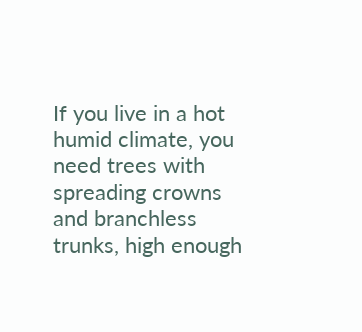If you live in a hot humid climate, you need trees with spreading crowns and branchless trunks, high enough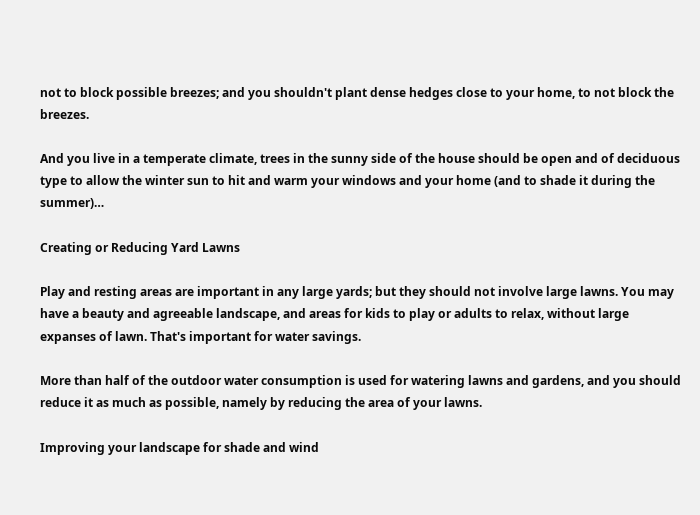not to block possible breezes; and you shouldn't plant dense hedges close to your home, to not block the breezes.

And you live in a temperate climate, trees in the sunny side of the house should be open and of deciduous type to allow the winter sun to hit and warm your windows and your home (and to shade it during the summer)…

Creating or Reducing Yard Lawns

Play and resting areas are important in any large yards; but they should not involve large lawns. You may have a beauty and agreeable landscape, and areas for kids to play or adults to relax, without large expanses of lawn. That's important for water savings.

More than half of the outdoor water consumption is used for watering lawns and gardens, and you should reduce it as much as possible, namely by reducing the area of your lawns.

Improving your landscape for shade and wind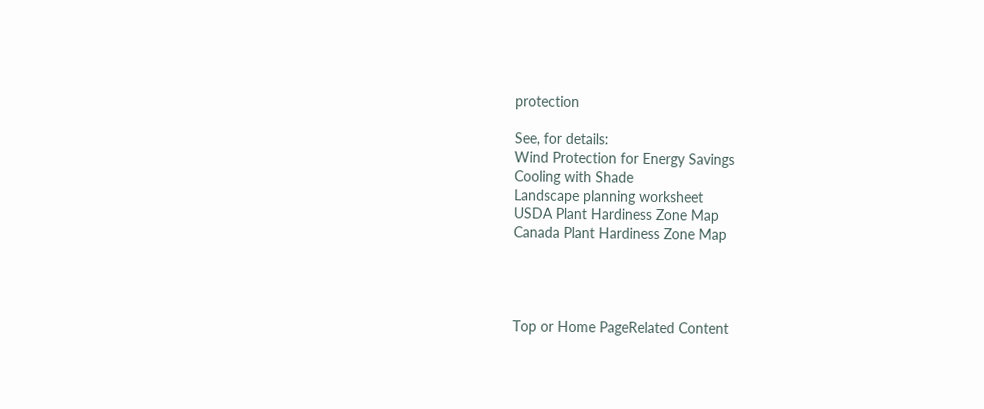protection

See, for details:
Wind Protection for Energy Savings
Cooling with Shade
Landscape planning worksheet
USDA Plant Hardiness Zone Map
Canada Plant Hardiness Zone Map




Top or Home PageRelated Content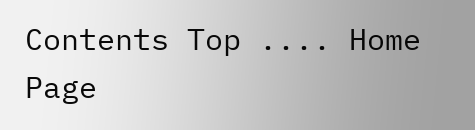Contents Top .... Home Page